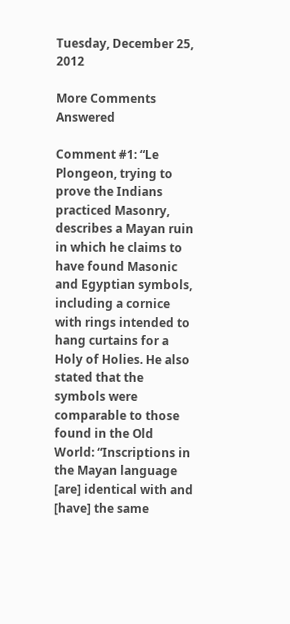Tuesday, December 25, 2012

More Comments Answered

Comment #1: “Le Plongeon, trying to prove the Indians practiced Masonry, describes a Mayan ruin in which he claims to have found Masonic and Egyptian symbols, including a cornice with rings intended to hang curtains for a Holy of Holies. He also stated that the symbols were comparable to those found in the Old World: “Inscriptions in the Mayan language [are] identical with and [have] the same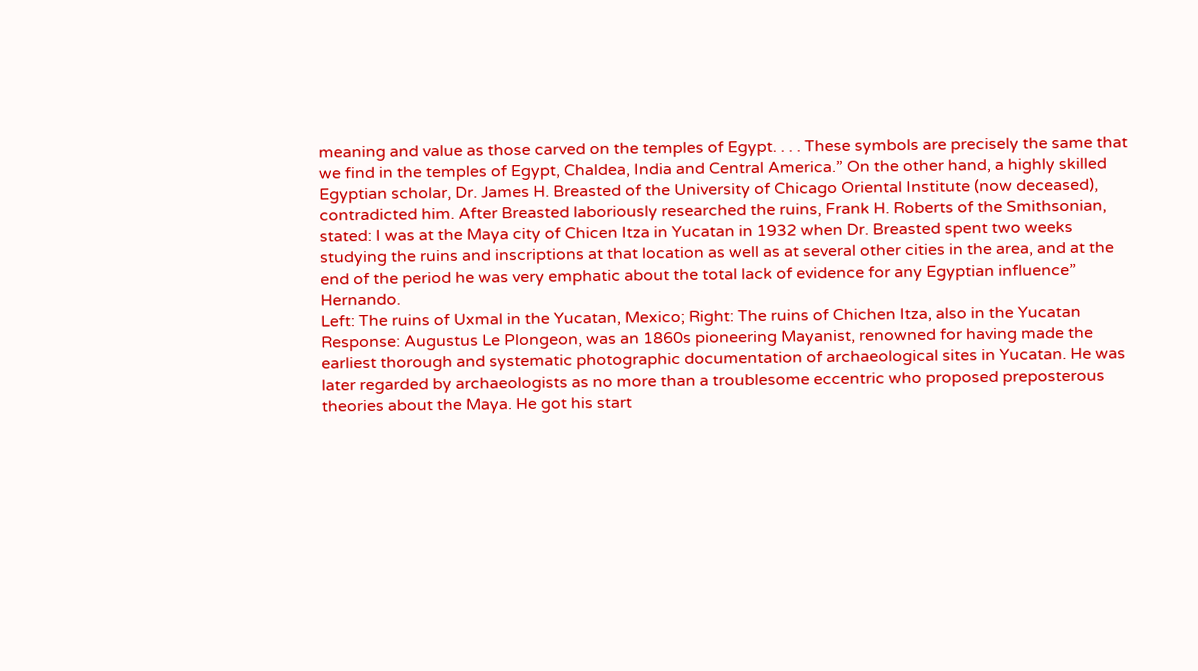meaning and value as those carved on the temples of Egypt. . . . These symbols are precisely the same that we find in the temples of Egypt, Chaldea, India and Central America.” On the other hand, a highly skilled Egyptian scholar, Dr. James H. Breasted of the University of Chicago Oriental Institute (now deceased), contradicted him. After Breasted laboriously researched the ruins, Frank H. Roberts of the Smithsonian, stated: I was at the Maya city of Chicen Itza in Yucatan in 1932 when Dr. Breasted spent two weeks studying the ruins and inscriptions at that location as well as at several other cities in the area, and at the end of the period he was very emphatic about the total lack of evidence for any Egyptian influence” Hernando.
Left: The ruins of Uxmal in the Yucatan, Mexico; Right: The ruins of Chichen Itza, also in the Yucatan
Response: Augustus Le Plongeon, was an 1860s pioneering Mayanist, renowned for having made the earliest thorough and systematic photographic documentation of archaeological sites in Yucatan. He was later regarded by archaeologists as no more than a troublesome eccentric who proposed preposterous theories about the Maya. He got his start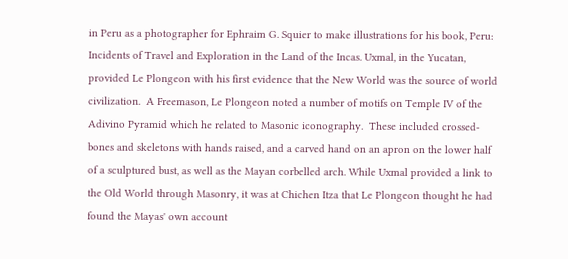in Peru as a photographer for Ephraim G. Squier to make illustrations for his book, Peru: Incidents of Travel and Exploration in the Land of the Incas. Uxmal, in the Yucatan, provided Le Plongeon with his first evidence that the New World was the source of world civilization.  A Freemason, Le Plongeon noted a number of motifs on Temple IV of the Adivino Pyramid which he related to Masonic iconography.  These included crossed-bones and skeletons with hands raised, and a carved hand on an apron on the lower half of a sculptured bust, as well as the Mayan corbelled arch. While Uxmal provided a link to the Old World through Masonry, it was at Chichen Itza that Le Plongeon thought he had found the Mayas' own account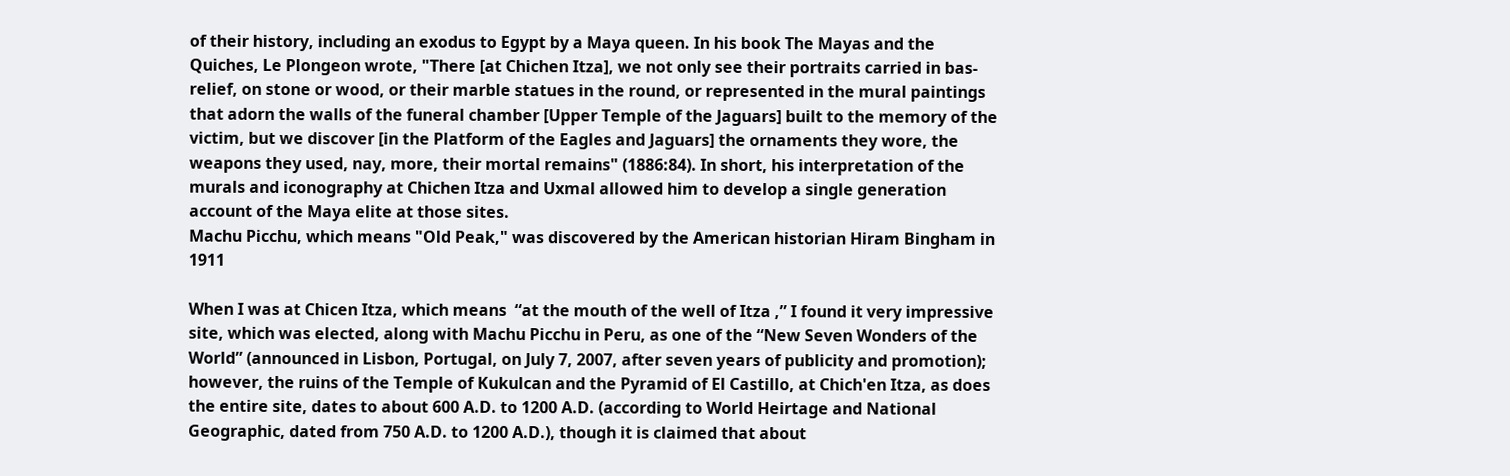of their history, including an exodus to Egypt by a Maya queen. In his book The Mayas and the Quiches, Le Plongeon wrote, "There [at Chichen Itza], we not only see their portraits carried in bas-relief, on stone or wood, or their marble statues in the round, or represented in the mural paintings that adorn the walls of the funeral chamber [Upper Temple of the Jaguars] built to the memory of the victim, but we discover [in the Platform of the Eagles and Jaguars] the ornaments they wore, the weapons they used, nay, more, their mortal remains" (1886:84). In short, his interpretation of the murals and iconography at Chichen Itza and Uxmal allowed him to develop a single generation account of the Maya elite at those sites.
Machu Picchu, which means "Old Peak," was discovered by the American historian Hiram Bingham in 1911

When I was at Chicen Itza, which means  “at the mouth of the well of Itza ,” I found it very impressive site, which was elected, along with Machu Picchu in Peru, as one of the “New Seven Wonders of the World” (announced in Lisbon, Portugal, on July 7, 2007, after seven years of publicity and promotion); however, the ruins of the Temple of Kukulcan and the Pyramid of El Castillo, at Chich'en Itza, as does the entire site, dates to about 600 A.D. to 1200 A.D. (according to World Heirtage and National Geographic, dated from 750 A.D. to 1200 A.D.), though it is claimed that about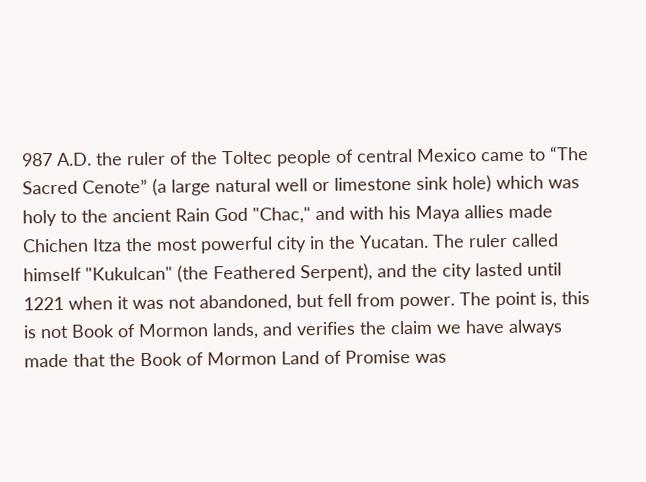987 A.D. the ruler of the Toltec people of central Mexico came to “The Sacred Cenote” (a large natural well or limestone sink hole) which was holy to the ancient Rain God "Chac," and with his Maya allies made Chichen Itza the most powerful city in the Yucatan. The ruler called himself "Kukulcan" (the Feathered Serpent), and the city lasted until 1221 when it was not abandoned, but fell from power. The point is, this is not Book of Mormon lands, and verifies the claim we have always made that the Book of Mormon Land of Promise was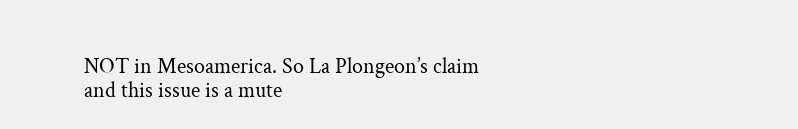NOT in Mesoamerica. So La Plongeon’s claim and this issue is a mute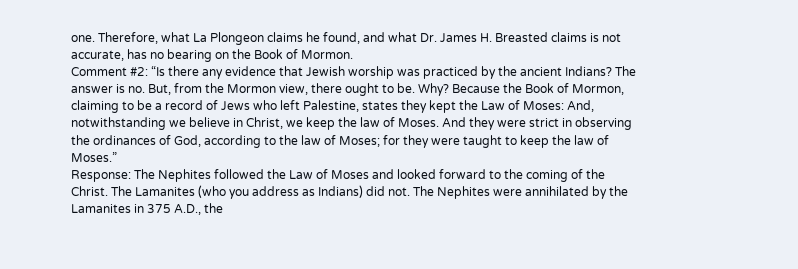one. Therefore, what La Plongeon claims he found, and what Dr. James H. Breasted claims is not accurate, has no bearing on the Book of Mormon.
Comment #2: “Is there any evidence that Jewish worship was practiced by the ancient Indians? The answer is no. But, from the Mormon view, there ought to be. Why? Because the Book of Mormon, claiming to be a record of Jews who left Palestine, states they kept the Law of Moses: And, notwithstanding we believe in Christ, we keep the law of Moses. And they were strict in observing the ordinances of God, according to the law of Moses; for they were taught to keep the law of Moses.”
Response: The Nephites followed the Law of Moses and looked forward to the coming of the Christ. The Lamanites (who you address as Indians) did not. The Nephites were annihilated by the Lamanites in 375 A.D., the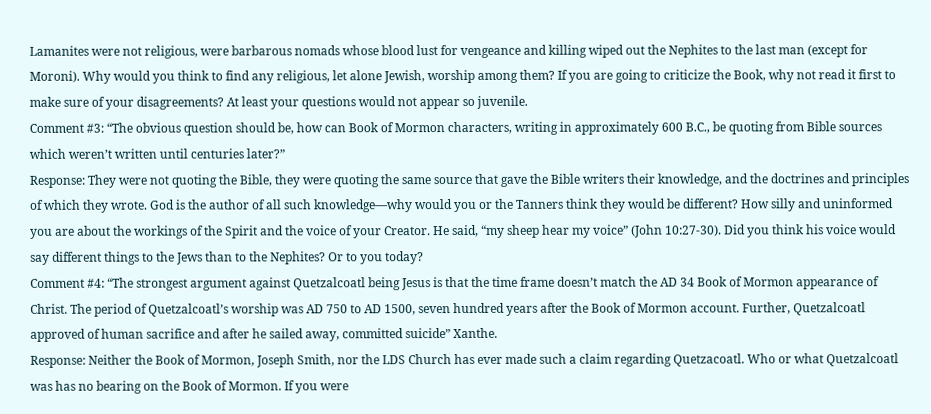Lamanites were not religious, were barbarous nomads whose blood lust for vengeance and killing wiped out the Nephites to the last man (except for Moroni). Why would you think to find any religious, let alone Jewish, worship among them? If you are going to criticize the Book, why not read it first to make sure of your disagreements? At least your questions would not appear so juvenile.
Comment #3: “The obvious question should be, how can Book of Mormon characters, writing in approximately 600 B.C., be quoting from Bible sources which weren’t written until centuries later?”
Response: They were not quoting the Bible, they were quoting the same source that gave the Bible writers their knowledge, and the doctrines and principles of which they wrote. God is the author of all such knowledge—why would you or the Tanners think they would be different? How silly and uninformed you are about the workings of the Spirit and the voice of your Creator. He said, “my sheep hear my voice” (John 10:27-30). Did you think his voice would say different things to the Jews than to the Nephites? Or to you today?
Comment #4: “The strongest argument against Quetzalcoatl being Jesus is that the time frame doesn’t match the AD 34 Book of Mormon appearance of Christ. The period of Quetzalcoatl’s worship was AD 750 to AD 1500, seven hundred years after the Book of Mormon account. Further, Quetzalcoatl approved of human sacrifice and after he sailed away, committed suicide” Xanthe.
Response: Neither the Book of Mormon, Joseph Smith, nor the LDS Church has ever made such a claim regarding Quetzacoatl. Who or what Quetzalcoatl was has no bearing on the Book of Mormon. If you were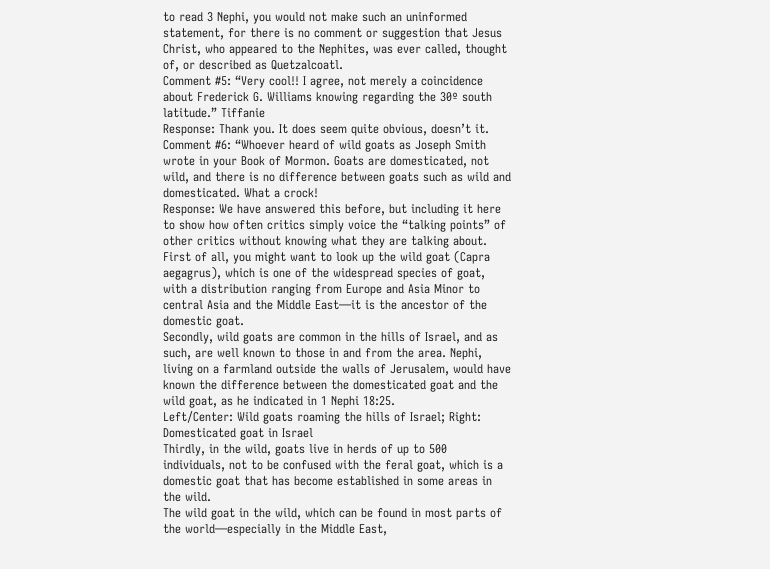to read 3 Nephi, you would not make such an uninformed statement, for there is no comment or suggestion that Jesus Christ, who appeared to the Nephites, was ever called, thought of, or described as Quetzalcoatl.
Comment #5: “Very cool!! I agree, not merely a coincidence about Frederick G. Williams knowing regarding the 30º south latitude.” Tiffanie
Response: Thank you. It does seem quite obvious, doesn’t it.
Comment #6: “Whoever heard of wild goats as Joseph Smith wrote in your Book of Mormon. Goats are domesticated, not wild, and there is no difference between goats such as wild and domesticated. What a crock!
Response: We have answered this before, but including it here to show how often critics simply voice the “talking points” of other critics without knowing what they are talking about. First of all, you might want to look up the wild goat (Capra aegagrus), which is one of the widespread species of goat, with a distribution ranging from Europe and Asia Minor to central Asia and the Middle East—it is the ancestor of the domestic goat.
Secondly, wild goats are common in the hills of Israel, and as such, are well known to those in and from the area. Nephi, living on a farmland outside the walls of Jerusalem, would have known the difference between the domesticated goat and the wild goat, as he indicated in 1 Nephi 18:25.
Left/Center: Wild goats roaming the hills of Israel; Right: Domesticated goat in Israel
Thirdly, in the wild, goats live in herds of up to 500 individuals, not to be confused with the feral goat, which is a domestic goat that has become established in some areas in the wild.
The wild goat in the wild, which can be found in most parts of the world—especially in the Middle East,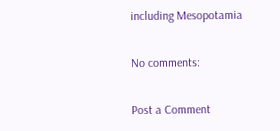including Mesopotamia

No comments:

Post a Comment